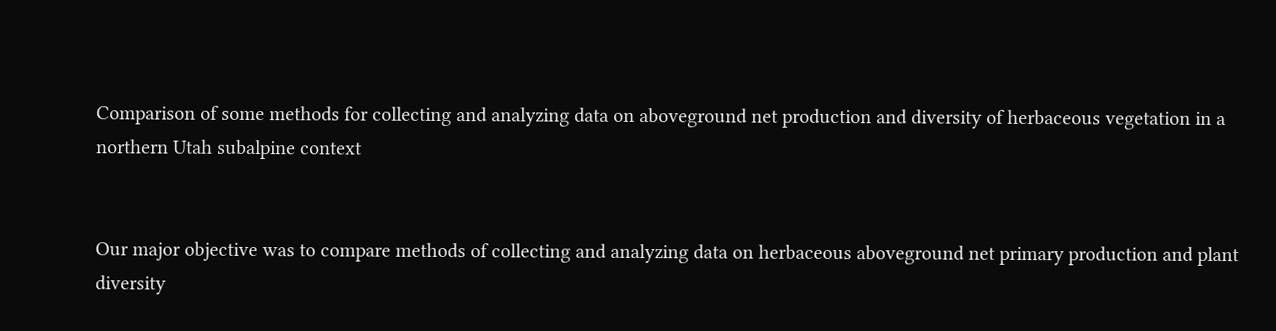Comparison of some methods for collecting and analyzing data on aboveground net production and diversity of herbaceous vegetation in a northern Utah subalpine context


Our major objective was to compare methods of collecting and analyzing data on herbaceous aboveground net primary production and plant diversity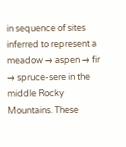in sequence of sites inferred to represent a meadow → aspen → fir → spruce-sere in the middle Rocky Mountains. These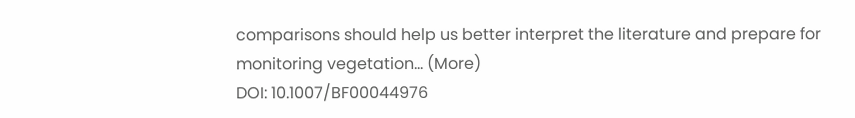comparisons should help us better interpret the literature and prepare for monitoring vegetation… (More)
DOI: 10.1007/BF00044976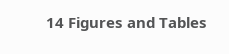14 Figures and Tables